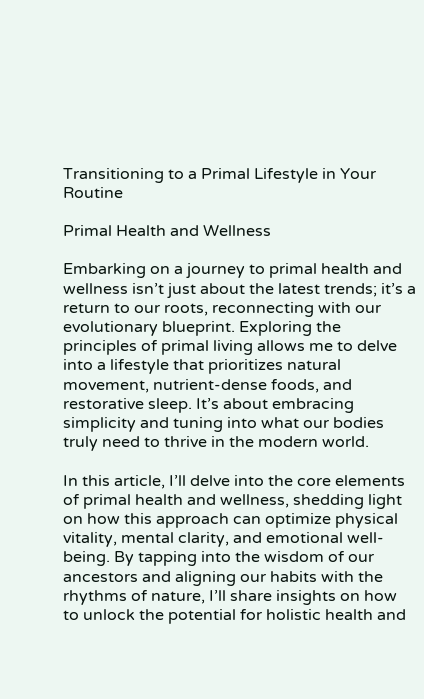Transitioning to a Primal Lifestyle in Your Routine

Primal Health and Wellness

Embarking on a journey to primal health and wellness isn’t just about the latest trends; it’s a return to our roots, reconnecting with our evolutionary blueprint. Exploring the principles of primal living allows me to delve into a lifestyle that prioritizes natural movement, nutrient-dense foods, and restorative sleep. It’s about embracing simplicity and tuning into what our bodies truly need to thrive in the modern world.

In this article, I’ll delve into the core elements of primal health and wellness, shedding light on how this approach can optimize physical vitality, mental clarity, and emotional well-being. By tapping into the wisdom of our ancestors and aligning our habits with the rhythms of nature, I’ll share insights on how to unlock the potential for holistic health and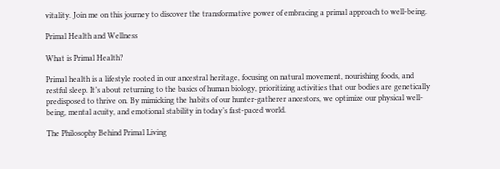vitality. Join me on this journey to discover the transformative power of embracing a primal approach to well-being.

Primal Health and Wellness

What is Primal Health?

Primal health is a lifestyle rooted in our ancestral heritage, focusing on natural movement, nourishing foods, and restful sleep. It’s about returning to the basics of human biology, prioritizing activities that our bodies are genetically predisposed to thrive on. By mimicking the habits of our hunter-gatherer ancestors, we optimize our physical well-being, mental acuity, and emotional stability in today’s fast-paced world.

The Philosophy Behind Primal Living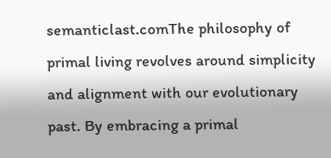semanticlast.comThe philosophy of primal living revolves around simplicity and alignment with our evolutionary past. By embracing a primal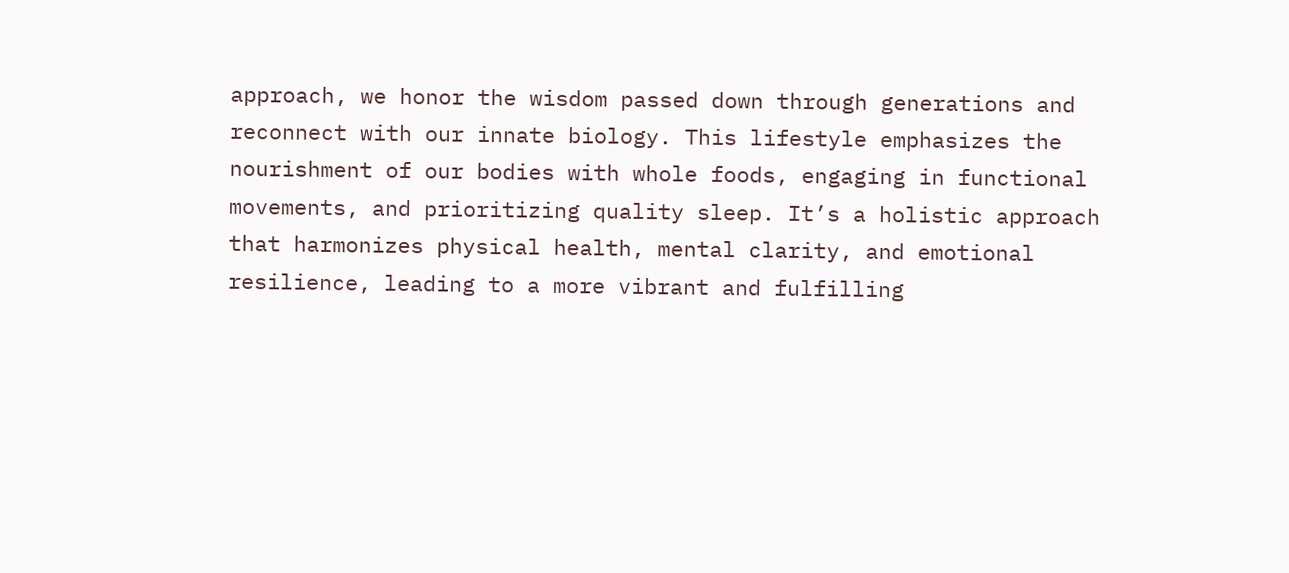approach, we honor the wisdom passed down through generations and reconnect with our innate biology. This lifestyle emphasizes the nourishment of our bodies with whole foods, engaging in functional movements, and prioritizing quality sleep. It’s a holistic approach that harmonizes physical health, mental clarity, and emotional resilience, leading to a more vibrant and fulfilling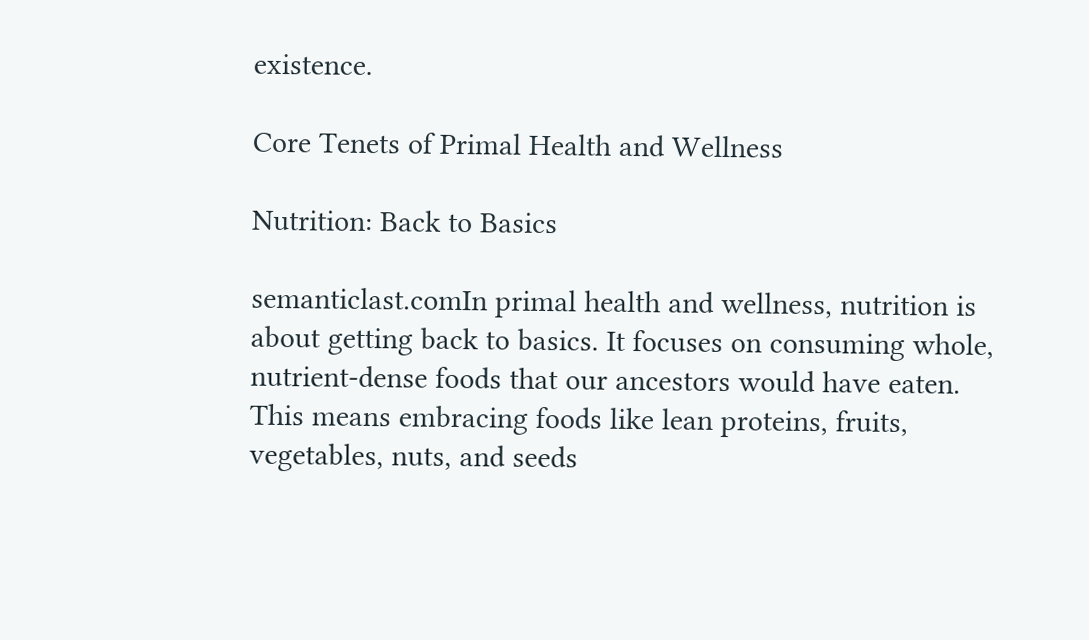existence.

Core Tenets of Primal Health and Wellness

Nutrition: Back to Basics

semanticlast.comIn primal health and wellness, nutrition is about getting back to basics. It focuses on consuming whole, nutrient-dense foods that our ancestors would have eaten. This means embracing foods like lean proteins, fruits, vegetables, nuts, and seeds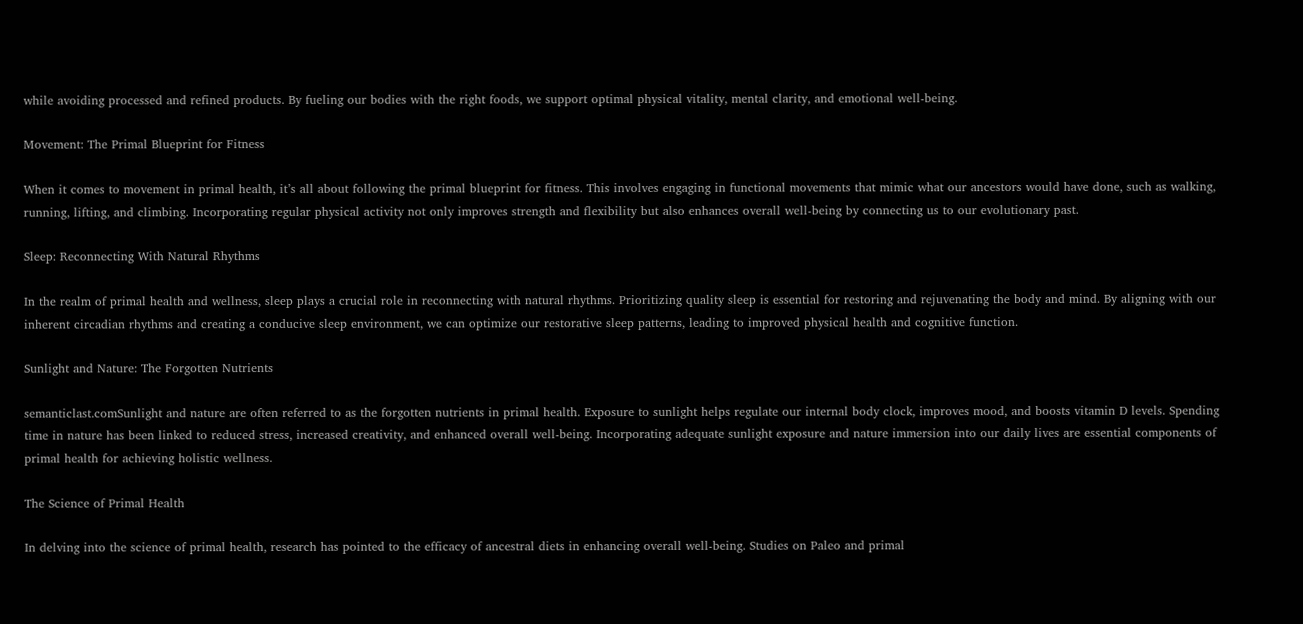while avoiding processed and refined products. By fueling our bodies with the right foods, we support optimal physical vitality, mental clarity, and emotional well-being.

Movement: The Primal Blueprint for Fitness

When it comes to movement in primal health, it’s all about following the primal blueprint for fitness. This involves engaging in functional movements that mimic what our ancestors would have done, such as walking, running, lifting, and climbing. Incorporating regular physical activity not only improves strength and flexibility but also enhances overall well-being by connecting us to our evolutionary past.

Sleep: Reconnecting With Natural Rhythms

In the realm of primal health and wellness, sleep plays a crucial role in reconnecting with natural rhythms. Prioritizing quality sleep is essential for restoring and rejuvenating the body and mind. By aligning with our inherent circadian rhythms and creating a conducive sleep environment, we can optimize our restorative sleep patterns, leading to improved physical health and cognitive function.

Sunlight and Nature: The Forgotten Nutrients

semanticlast.comSunlight and nature are often referred to as the forgotten nutrients in primal health. Exposure to sunlight helps regulate our internal body clock, improves mood, and boosts vitamin D levels. Spending time in nature has been linked to reduced stress, increased creativity, and enhanced overall well-being. Incorporating adequate sunlight exposure and nature immersion into our daily lives are essential components of primal health for achieving holistic wellness.

The Science of Primal Health

In delving into the science of primal health, research has pointed to the efficacy of ancestral diets in enhancing overall well-being. Studies on Paleo and primal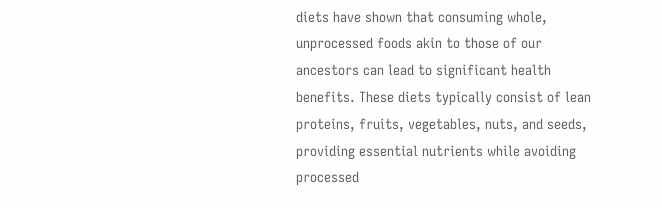diets have shown that consuming whole, unprocessed foods akin to those of our ancestors can lead to significant health benefits. These diets typically consist of lean proteins, fruits, vegetables, nuts, and seeds, providing essential nutrients while avoiding processed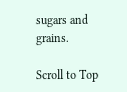sugars and grains.

Scroll to Top